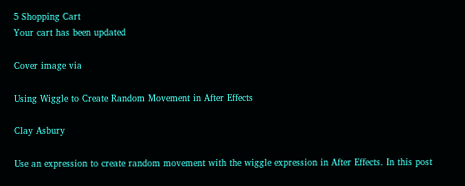5 Shopping Cart
Your cart has been updated

Cover image via

Using Wiggle to Create Random Movement in After Effects

Clay Asbury

Use an expression to create random movement with the wiggle expression in After Effects. In this post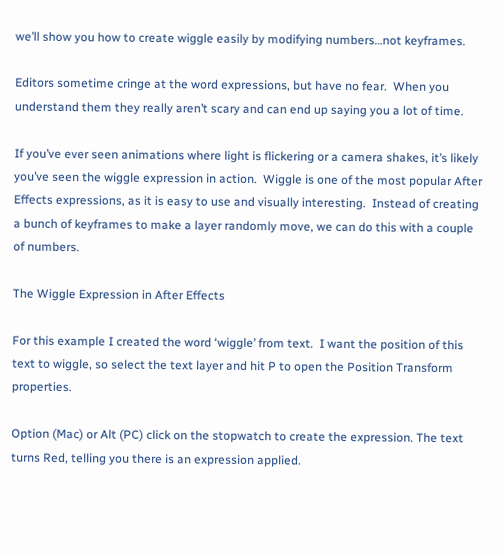we’ll show you how to create wiggle easily by modifying numbers…not keyframes.

Editors sometime cringe at the word expressions, but have no fear.  When you understand them they really aren’t scary and can end up saying you a lot of time.

If you’ve ever seen animations where light is flickering or a camera shakes, it’s likely you’ve seen the wiggle expression in action.  Wiggle is one of the most popular After Effects expressions, as it is easy to use and visually interesting.  Instead of creating a bunch of keyframes to make a layer randomly move, we can do this with a couple of numbers.

The Wiggle Expression in After Effects

For this example I created the word ‘wiggle’ from text.  I want the position of this text to wiggle, so select the text layer and hit P to open the Position Transform properties.

Option (Mac) or Alt (PC) click on the stopwatch to create the expression. The text turns Red, telling you there is an expression applied.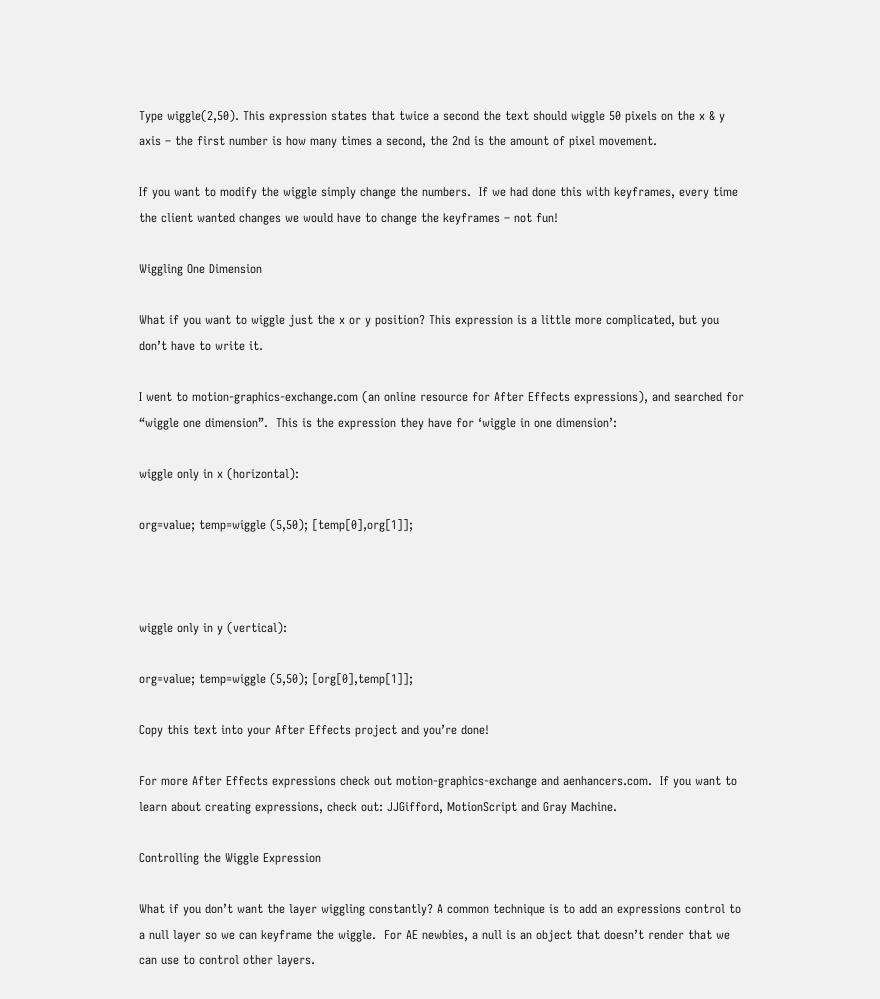Type wiggle(2,50). This expression states that twice a second the text should wiggle 50 pixels on the x & y axis – the first number is how many times a second, the 2nd is the amount of pixel movement.

If you want to modify the wiggle simply change the numbers.  If we had done this with keyframes, every time the client wanted changes we would have to change the keyframes – not fun!

Wiggling One Dimension

What if you want to wiggle just the x or y position? This expression is a little more complicated, but you don’t have to write it.

I went to motion-graphics-exchange.com (an online resource for After Effects expressions), and searched for “wiggle one dimension”.  This is the expression they have for ‘wiggle in one dimension’:

wiggle only in x (horizontal):

org=value; temp=wiggle (5,50); [temp[0],org[1]];



wiggle only in y (vertical):

org=value; temp=wiggle (5,50); [org[0],temp[1]];

Copy this text into your After Effects project and you’re done!

For more After Effects expressions check out motion-graphics-exchange and aenhancers.com.  If you want to learn about creating expressions, check out: JJGifford, MotionScript and Gray Machine.

Controlling the Wiggle Expression

What if you don’t want the layer wiggling constantly? A common technique is to add an expressions control to a null layer so we can keyframe the wiggle.  For AE newbies, a null is an object that doesn’t render that we can use to control other layers.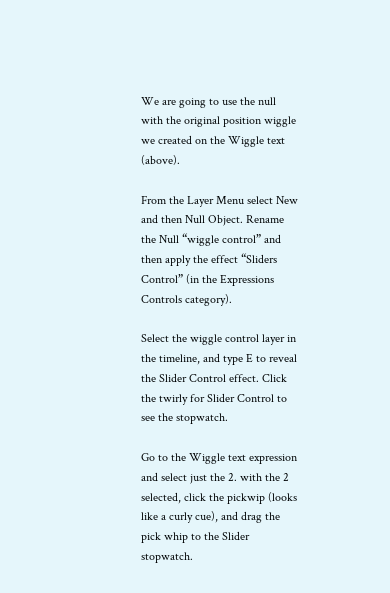We are going to use the null with the original position wiggle we created on the Wiggle text (above).

From the Layer Menu select New and then Null Object. Rename the Null “wiggle control” and then apply the effect “Sliders Control” (in the Expressions Controls category).

Select the wiggle control layer in the timeline, and type E to reveal the Slider Control effect. Click the twirly for Slider Control to see the stopwatch.

Go to the Wiggle text expression and select just the 2. with the 2 selected, click the pickwip (looks like a curly cue), and drag the pick whip to the Slider stopwatch.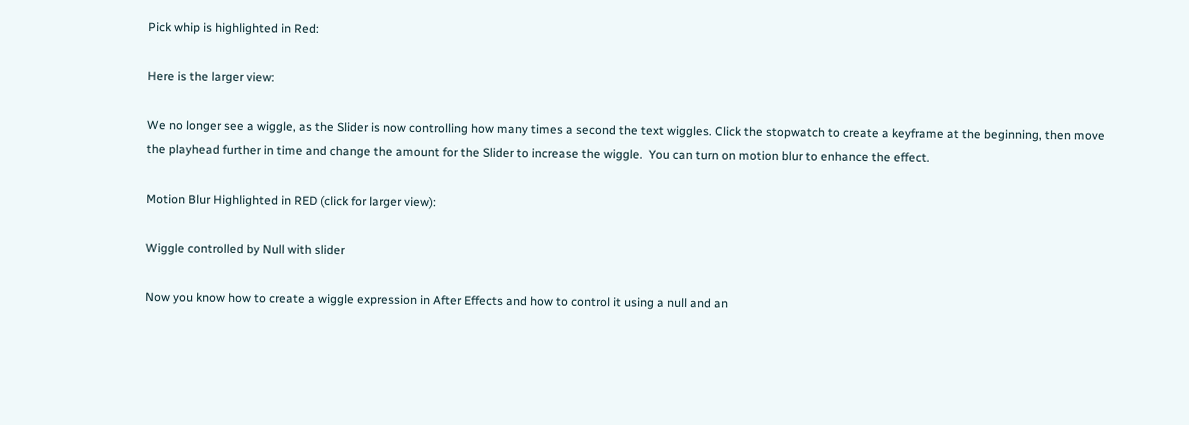Pick whip is highlighted in Red:

Here is the larger view:

We no longer see a wiggle, as the Slider is now controlling how many times a second the text wiggles. Click the stopwatch to create a keyframe at the beginning, then move the playhead further in time and change the amount for the Slider to increase the wiggle.  You can turn on motion blur to enhance the effect.

Motion Blur Highlighted in RED (click for larger view):

Wiggle controlled by Null with slider

Now you know how to create a wiggle expression in After Effects and how to control it using a null and an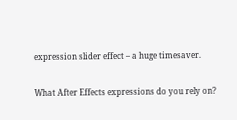expression slider effect – a huge timesaver.

What After Effects expressions do you rely on?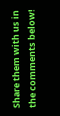Share them with us in the comments below!